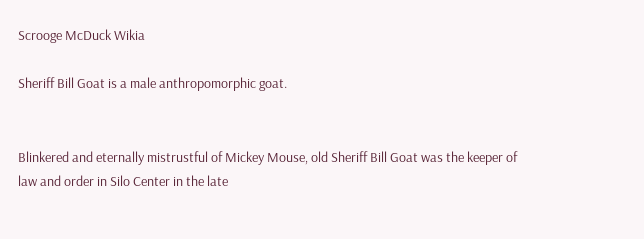Scrooge McDuck Wikia

Sheriff Bill Goat is a male anthropomorphic goat.


Blinkered and eternally mistrustful of Mickey Mouse, old Sheriff Bill Goat was the keeper of law and order in Silo Center in the late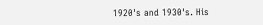1920's and 1930's. His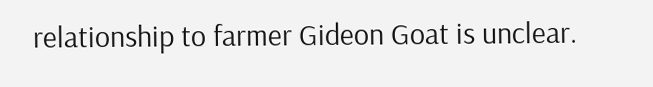relationship to farmer Gideon Goat is unclear.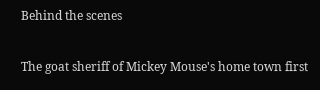Behind the scenes

The goat sheriff of Mickey Mouse's home town first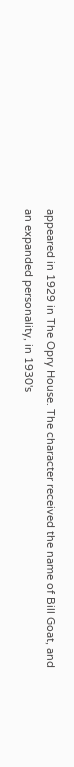appeared in 1929 in The Opry House. The character received the name of Bill Goat, and an expanded personality, in 1930's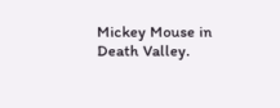Mickey Mouse in Death Valley.